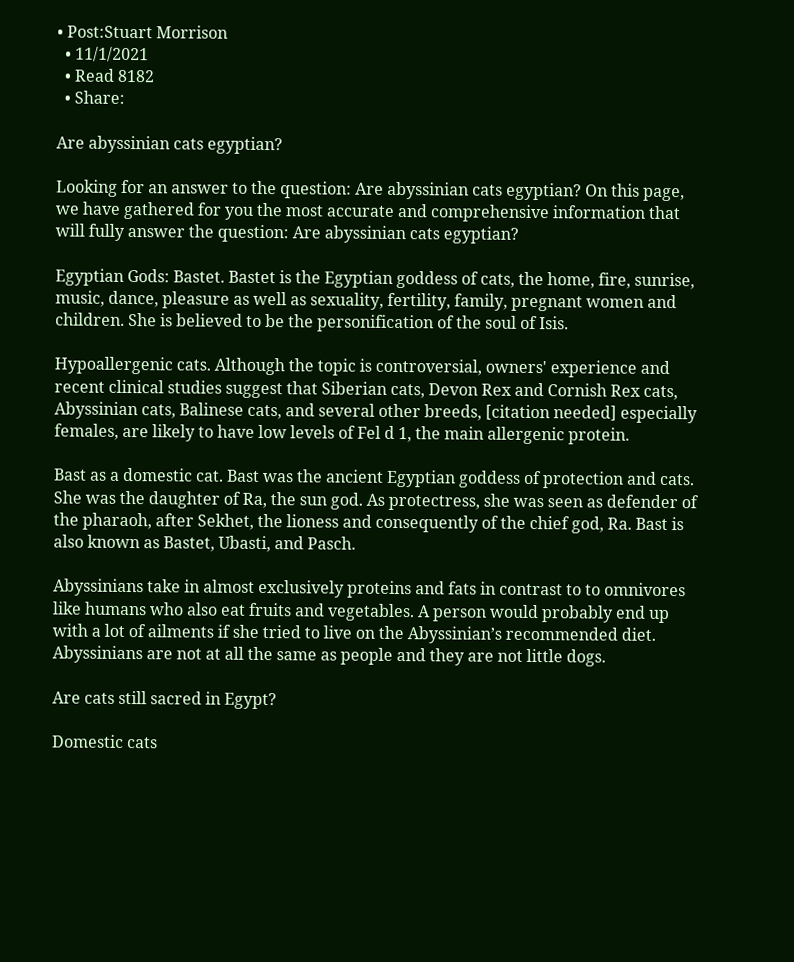• Post:Stuart Morrison
  • 11/1/2021
  • Read 8182
  • Share:

Are abyssinian cats egyptian?

Looking for an answer to the question: Are abyssinian cats egyptian? On this page, we have gathered for you the most accurate and comprehensive information that will fully answer the question: Are abyssinian cats egyptian?

Egyptian Gods: Bastet. Bastet is the Egyptian goddess of cats, the home, fire, sunrise, music, dance, pleasure as well as sexuality, fertility, family, pregnant women and children. She is believed to be the personification of the soul of Isis.

Hypoallergenic cats. Although the topic is controversial, owners' experience and recent clinical studies suggest that Siberian cats, Devon Rex and Cornish Rex cats, Abyssinian cats, Balinese cats, and several other breeds, [citation needed] especially females, are likely to have low levels of Fel d 1, the main allergenic protein.

Bast as a domestic cat. Bast was the ancient Egyptian goddess of protection and cats. She was the daughter of Ra, the sun god. As protectress, she was seen as defender of the pharaoh, after Sekhet, the lioness and consequently of the chief god, Ra. Bast is also known as Bastet, Ubasti, and Pasch.

Abyssinians take in almost exclusively proteins and fats in contrast to to omnivores like humans who also eat fruits and vegetables. A person would probably end up with a lot of ailments if she tried to live on the Abyssinian’s recommended diet. Abyssinians are not at all the same as people and they are not little dogs.

Are cats still sacred in Egypt?

Domestic cats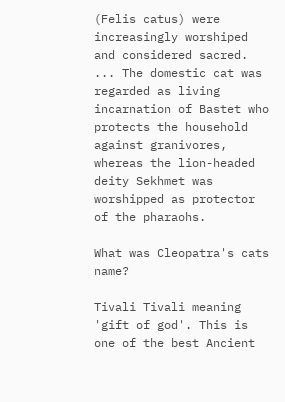(Felis catus) were increasingly worshiped and considered sacred. ... The domestic cat was regarded as living incarnation of Bastet who protects the household against granivores, whereas the lion-headed deity Sekhmet was worshipped as protector of the pharaohs.

What was Cleopatra's cats name?

Tivali Tivali meaning 'gift of god'. This is one of the best Ancient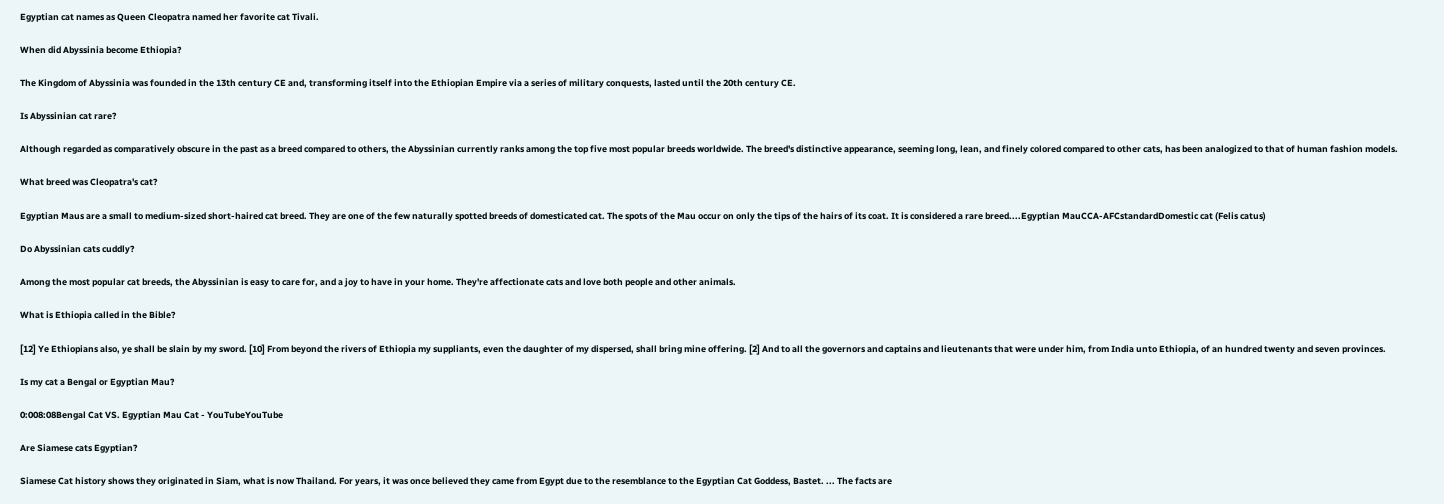Egyptian cat names as Queen Cleopatra named her favorite cat Tivali.

When did Abyssinia become Ethiopia?

The Kingdom of Abyssinia was founded in the 13th century CE and, transforming itself into the Ethiopian Empire via a series of military conquests, lasted until the 20th century CE.

Is Abyssinian cat rare?

Although regarded as comparatively obscure in the past as a breed compared to others, the Abyssinian currently ranks among the top five most popular breeds worldwide. The breed's distinctive appearance, seeming long, lean, and finely colored compared to other cats, has been analogized to that of human fashion models.

What breed was Cleopatra's cat?

Egyptian Maus are a small to medium-sized short-haired cat breed. They are one of the few naturally spotted breeds of domesticated cat. The spots of the Mau occur on only the tips of the hairs of its coat. It is considered a rare breed....Egyptian MauCCA-AFCstandardDomestic cat (Felis catus)

Do Abyssinian cats cuddly?

Among the most popular cat breeds, the Abyssinian is easy to care for, and a joy to have in your home. They're affectionate cats and love both people and other animals.

What is Ethiopia called in the Bible?

[12] Ye Ethiopians also, ye shall be slain by my sword. [10] From beyond the rivers of Ethiopia my suppliants, even the daughter of my dispersed, shall bring mine offering. [2] And to all the governors and captains and lieutenants that were under him, from India unto Ethiopia, of an hundred twenty and seven provinces.

Is my cat a Bengal or Egyptian Mau?

0:008:08Bengal Cat VS. Egyptian Mau Cat - YouTubeYouTube

Are Siamese cats Egyptian?

Siamese Cat history shows they originated in Siam, what is now Thailand. For years, it was once believed they came from Egypt due to the resemblance to the Egyptian Cat Goddess, Bastet. ... The facts are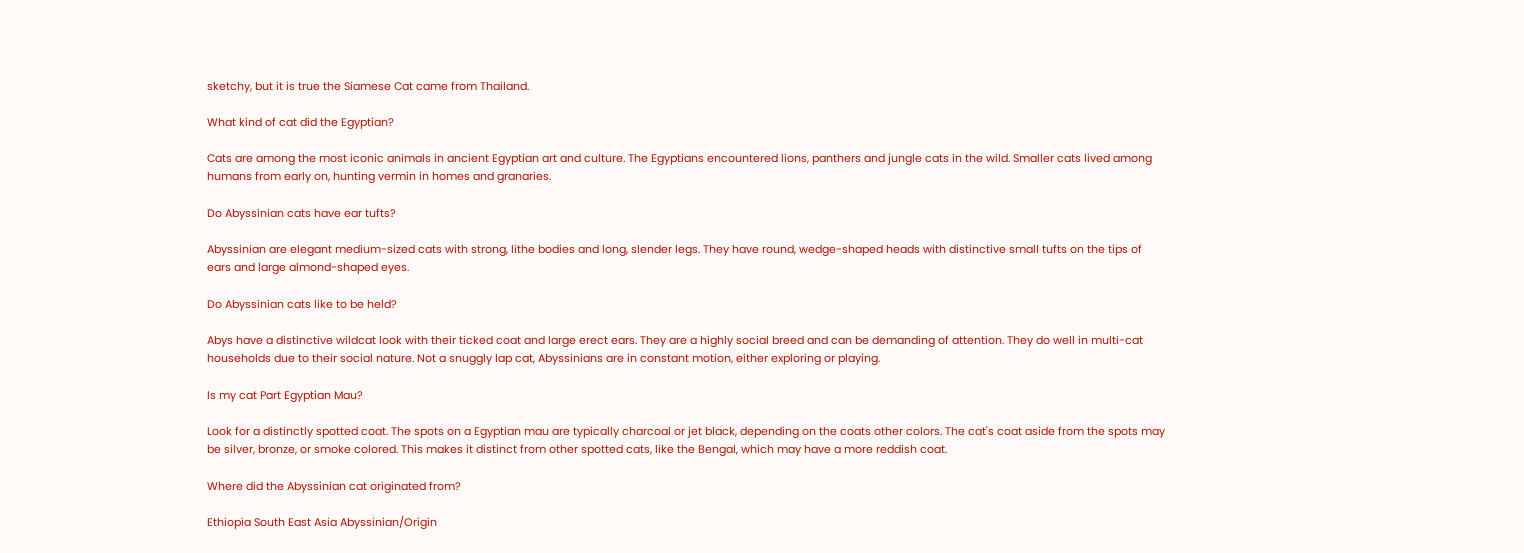sketchy, but it is true the Siamese Cat came from Thailand.

What kind of cat did the Egyptian?

Cats are among the most iconic animals in ancient Egyptian art and culture. The Egyptians encountered lions, panthers and jungle cats in the wild. Smaller cats lived among humans from early on, hunting vermin in homes and granaries.

Do Abyssinian cats have ear tufts?

Abyssinian are elegant medium-sized cats with strong, lithe bodies and long, slender legs. They have round, wedge-shaped heads with distinctive small tufts on the tips of ears and large almond-shaped eyes.

Do Abyssinian cats like to be held?

Abys have a distinctive wildcat look with their ticked coat and large erect ears. They are a highly social breed and can be demanding of attention. They do well in multi-cat households due to their social nature. Not a snuggly lap cat, Abyssinians are in constant motion, either exploring or playing.

Is my cat Part Egyptian Mau?

Look for a distinctly spotted coat. The spots on a Egyptian mau are typically charcoal or jet black, depending on the coats other colors. The cat's coat aside from the spots may be silver, bronze, or smoke colored. This makes it distinct from other spotted cats, like the Bengal, which may have a more reddish coat.

Where did the Abyssinian cat originated from?

Ethiopia South East Asia Abyssinian/Origin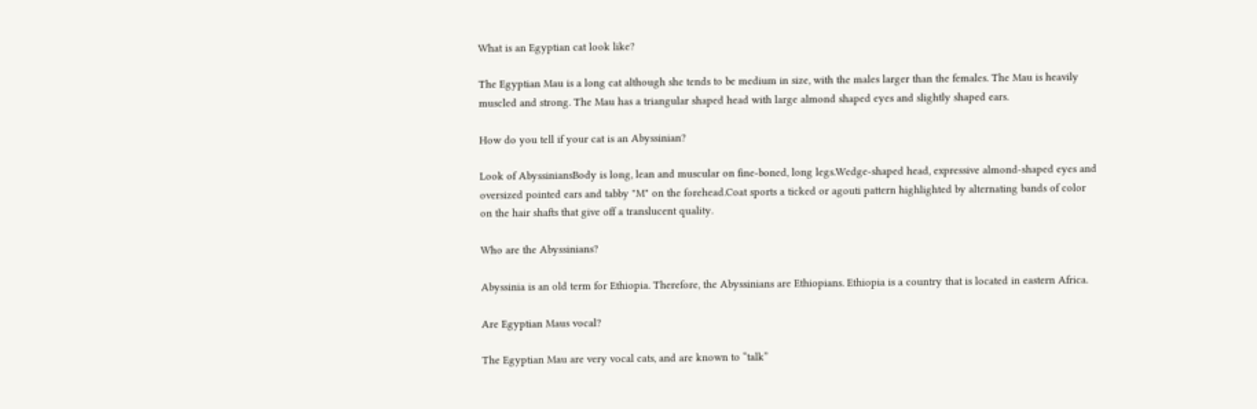What is an Egyptian cat look like?

The Egyptian Mau is a long cat although she tends to be medium in size, with the males larger than the females. The Mau is heavily muscled and strong. The Mau has a triangular shaped head with large almond shaped eyes and slightly shaped ears.

How do you tell if your cat is an Abyssinian?

Look of AbyssiniansBody is long, lean and muscular on fine-boned, long legs.Wedge-shaped head, expressive almond-shaped eyes and oversized pointed ears and tabby "M" on the forehead.Coat sports a ticked or agouti pattern highlighted by alternating bands of color on the hair shafts that give off a translucent quality.

Who are the Abyssinians?

Abyssinia is an old term for Ethiopia. Therefore, the Abyssinians are Ethiopians. Ethiopia is a country that is located in eastern Africa.

Are Egyptian Maus vocal?

The Egyptian Mau are very vocal cats, and are known to “talk”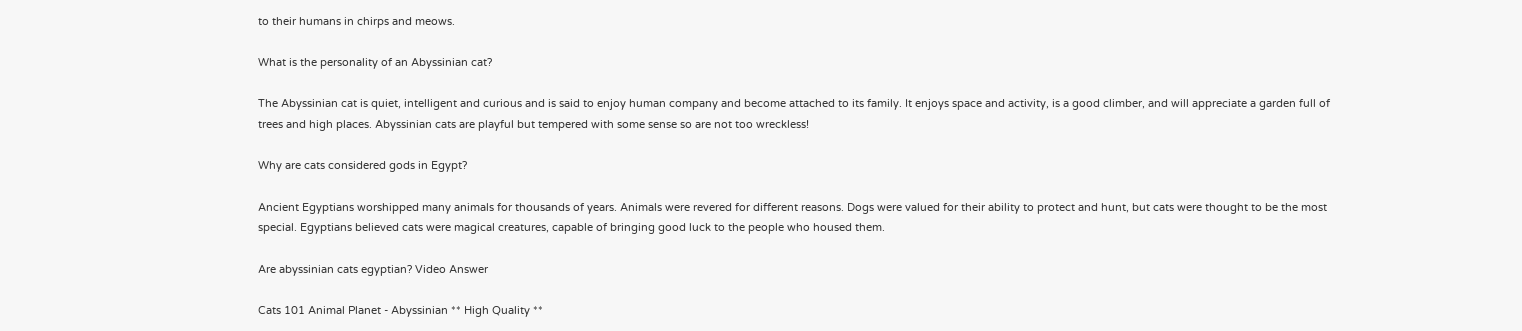to their humans in chirps and meows.

What is the personality of an Abyssinian cat?

The Abyssinian cat is quiet, intelligent and curious and is said to enjoy human company and become attached to its family. It enjoys space and activity, is a good climber, and will appreciate a garden full of trees and high places. Abyssinian cats are playful but tempered with some sense so are not too wreckless!

Why are cats considered gods in Egypt?

Ancient Egyptians worshipped many animals for thousands of years. Animals were revered for different reasons. Dogs were valued for their ability to protect and hunt, but cats were thought to be the most special. Egyptians believed cats were magical creatures, capable of bringing good luck to the people who housed them.

Are abyssinian cats egyptian? Video Answer

Cats 101 Animal Planet - Abyssinian ** High Quality **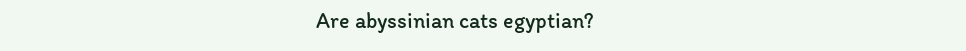Are abyssinian cats egyptian?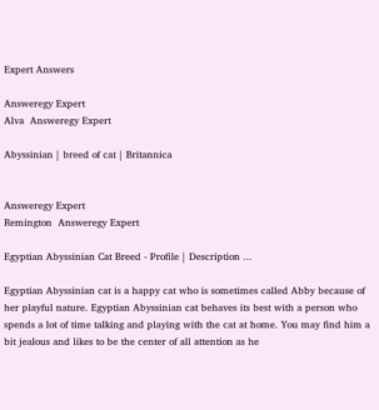Expert Answers

Answeregy Expert
Alva  Answeregy Expert

Abyssinian | breed of cat | Britannica


Answeregy Expert
Remington  Answeregy Expert

Egyptian Abyssinian Cat Breed - Profile | Description ...

Egyptian Abyssinian cat is a happy cat who is sometimes called Abby because of her playful nature. Egyptian Abyssinian cat behaves its best with a person who spends a lot of time talking and playing with the cat at home. You may find him a bit jealous and likes to be the center of all attention as he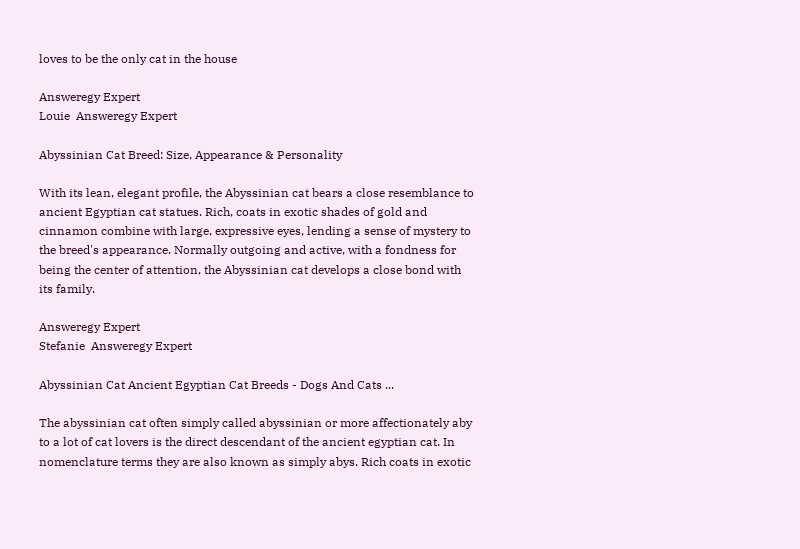loves to be the only cat in the house

Answeregy Expert
Louie  Answeregy Expert

Abyssinian Cat Breed: Size, Appearance & Personality

With its lean, elegant profile, the Abyssinian cat bears a close resemblance to ancient Egyptian cat statues. Rich, coats in exotic shades of gold and cinnamon combine with large, expressive eyes, lending a sense of mystery to the breed's appearance. Normally outgoing and active, with a fondness for being the center of attention, the Abyssinian cat develops a close bond with its family.

Answeregy Expert
Stefanie  Answeregy Expert

Abyssinian Cat Ancient Egyptian Cat Breeds - Dogs And Cats ...

The abyssinian cat often simply called abyssinian or more affectionately aby to a lot of cat lovers is the direct descendant of the ancient egyptian cat. In nomenclature terms they are also known as simply abys. Rich coats in exotic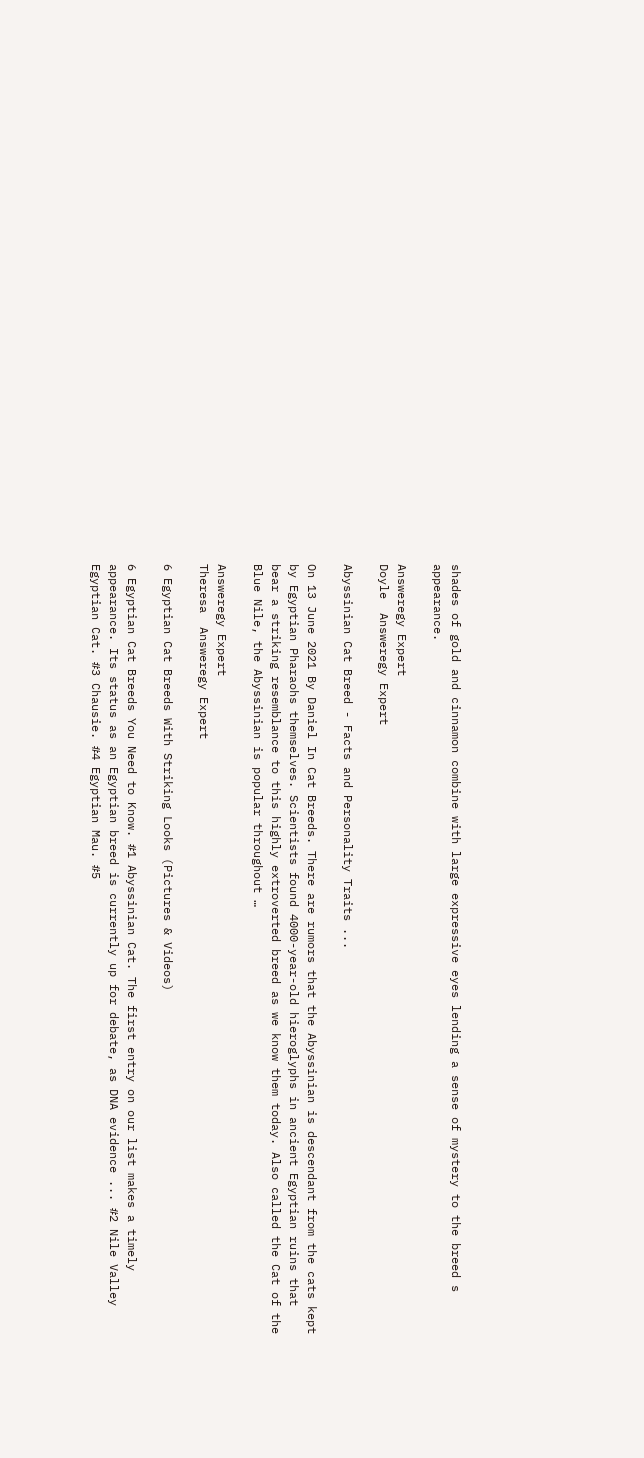shades of gold and cinnamon combine with large expressive eyes lending a sense of mystery to the breed s appearance.

Answeregy Expert
Doyle  Answeregy Expert

Abyssinian Cat Breed - Facts and Personality Traits ...

On 13 June 2021 By Daniel In Cat Breeds. There are rumors that the Abyssinian is descendant from the cats kept by Egyptian Pharaohs themselves. Scientists found 4000-year-old hieroglyphs in ancient Egyptian ruins that bear a striking resemblance to this highly extroverted breed as we know them today. Also called the Cat of the Blue Nile, the Abyssinian is popular throughout …

Answeregy Expert
Theresa  Answeregy Expert

6 Egyptian Cat Breeds With Striking Looks (Pictures & Videos)

6 Egyptian Cat Breeds You Need to Know. #1 Abyssinian Cat. The first entry on our list makes a timely appearance. Its status as an Egyptian breed is currently up for debate, as DNA evidence ... #2 Nile Valley Egyptian Cat. #3 Chausie. #4 Egyptian Mau. #5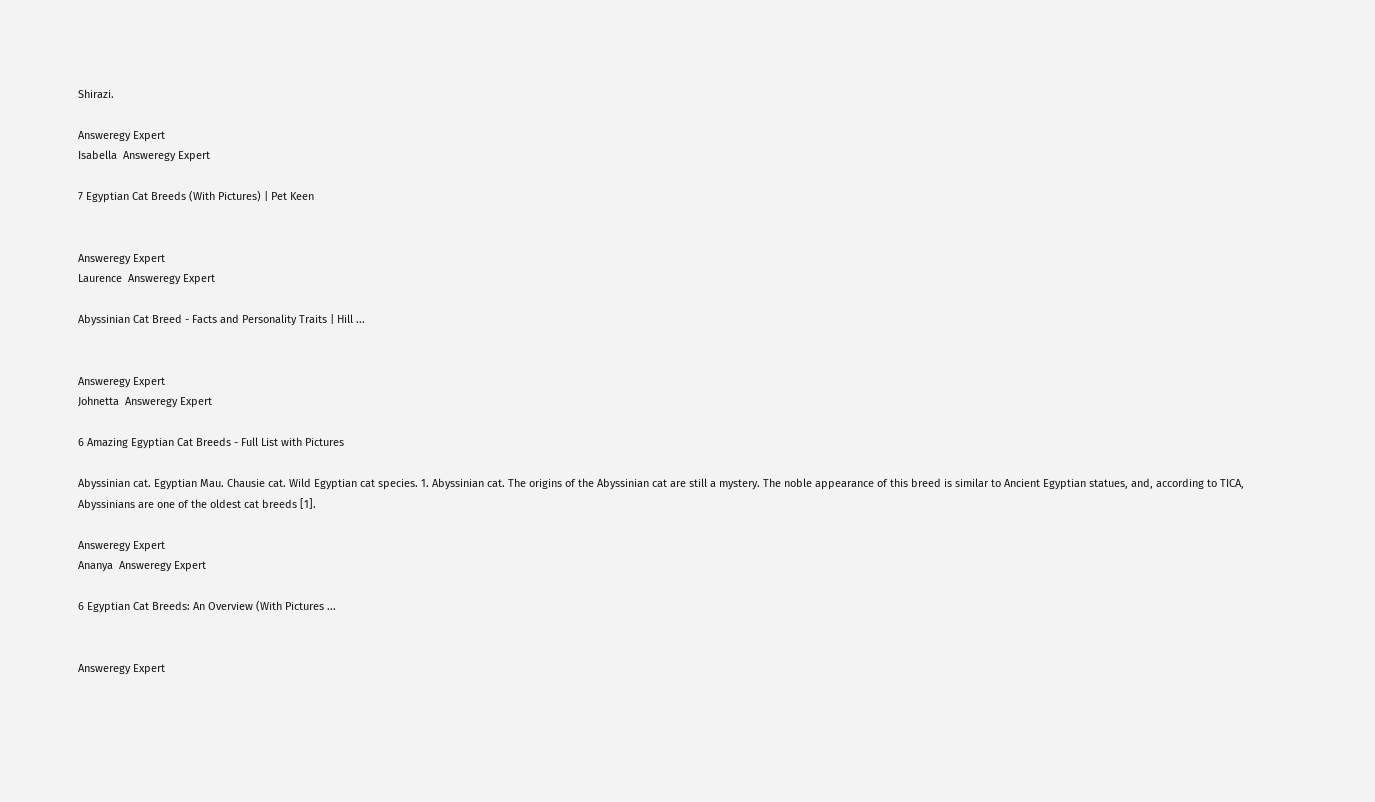Shirazi.

Answeregy Expert
Isabella  Answeregy Expert

7 Egyptian Cat Breeds (With Pictures) | Pet Keen


Answeregy Expert
Laurence  Answeregy Expert

Abyssinian Cat Breed - Facts and Personality Traits | Hill ...


Answeregy Expert
Johnetta  Answeregy Expert

6 Amazing Egyptian Cat Breeds - Full List with Pictures

Abyssinian cat. Egyptian Mau. Chausie cat. Wild Egyptian cat species. 1. Abyssinian cat. The origins of the Abyssinian cat are still a mystery. The noble appearance of this breed is similar to Ancient Egyptian statues, and, according to TICA, Abyssinians are one of the oldest cat breeds [1].

Answeregy Expert
Ananya  Answeregy Expert

6 Egyptian Cat Breeds: An Overview (With Pictures ...


Answeregy Expert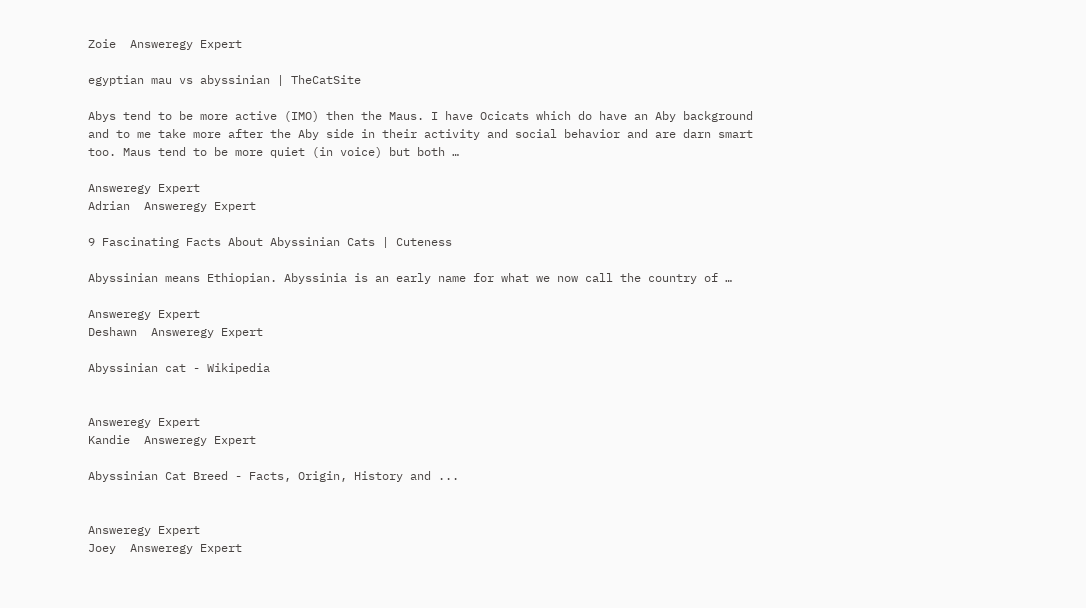Zoie  Answeregy Expert

egyptian mau vs abyssinian | TheCatSite

Abys tend to be more active (IMO) then the Maus. I have Ocicats which do have an Aby background and to me take more after the Aby side in their activity and social behavior and are darn smart too. Maus tend to be more quiet (in voice) but both …

Answeregy Expert
Adrian  Answeregy Expert

9 Fascinating Facts About Abyssinian Cats | Cuteness

Abyssinian means Ethiopian. Abyssinia is an early name for what we now call the country of …

Answeregy Expert
Deshawn  Answeregy Expert

Abyssinian cat - Wikipedia


Answeregy Expert
Kandie  Answeregy Expert

Abyssinian Cat Breed - Facts, Origin, History and ...


Answeregy Expert
Joey  Answeregy Expert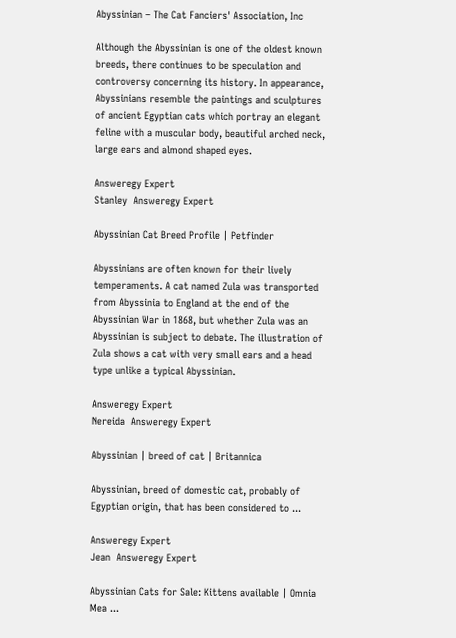Abyssinian – The Cat Fanciers' Association, Inc

Although the Abyssinian is one of the oldest known breeds, there continues to be speculation and controversy concerning its history. In appearance, Abyssinians resemble the paintings and sculptures of ancient Egyptian cats which portray an elegant feline with a muscular body, beautiful arched neck, large ears and almond shaped eyes.

Answeregy Expert
Stanley  Answeregy Expert

Abyssinian Cat Breed Profile | Petfinder

Abyssinians are often known for their lively temperaments. A cat named Zula was transported from Abyssinia to England at the end of the Abyssinian War in 1868, but whether Zula was an Abyssinian is subject to debate. The illustration of Zula shows a cat with very small ears and a head type unlike a typical Abyssinian.

Answeregy Expert
Nereida  Answeregy Expert

Abyssinian | breed of cat | Britannica

Abyssinian, breed of domestic cat, probably of Egyptian origin, that has been considered to ...

Answeregy Expert
Jean  Answeregy Expert

Abyssinian Cats for Sale: Kittens available | Omnia Mea ...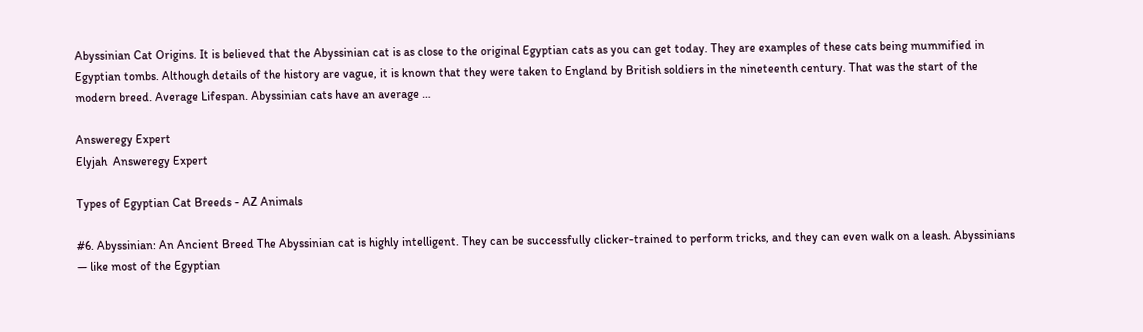Abyssinian Cat Origins. It is believed that the Abyssinian cat is as close to the original Egyptian cats as you can get today. They are examples of these cats being mummified in Egyptian tombs. Although details of the history are vague, it is known that they were taken to England by British soldiers in the nineteenth century. That was the start of the modern breed. Average Lifespan. Abyssinian cats have an average …

Answeregy Expert
Elyjah  Answeregy Expert

Types of Egyptian Cat Breeds - AZ Animals

#6. Abyssinian: An Ancient Breed The Abyssinian cat is highly intelligent. They can be successfully clicker-trained to perform tricks, and they can even walk on a leash. Abyssinians — like most of the Egyptian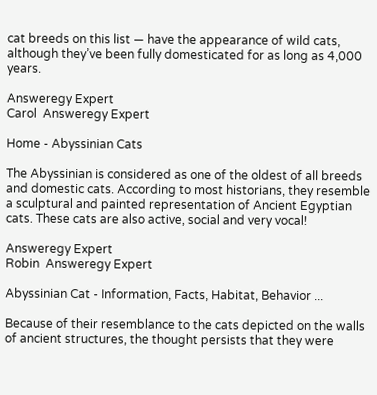cat breeds on this list — have the appearance of wild cats, although they’ve been fully domesticated for as long as 4,000 years.

Answeregy Expert
Carol  Answeregy Expert

Home - Abyssinian Cats

The Abyssinian is considered as one of the oldest of all breeds and domestic cats. According to most historians, they resemble a sculptural and painted representation of Ancient Egyptian cats. These cats are also active, social and very vocal!

Answeregy Expert
Robin  Answeregy Expert

Abyssinian Cat - Information, Facts, Habitat, Behavior ...

Because of their resemblance to the cats depicted on the walls of ancient structures, the thought persists that they were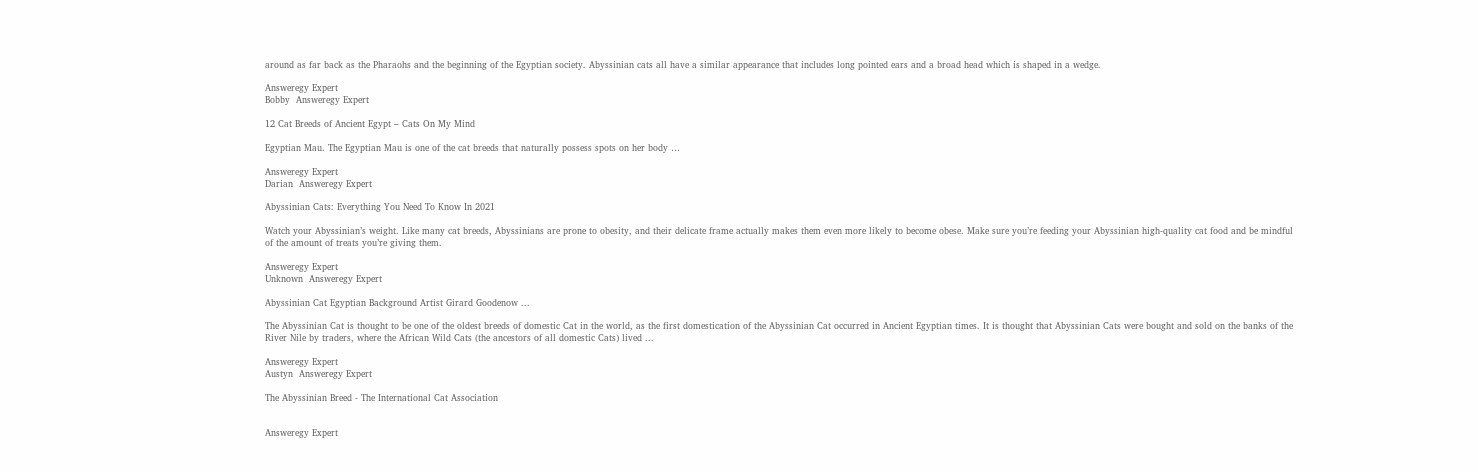around as far back as the Pharaohs and the beginning of the Egyptian society. Abyssinian cats all have a similar appearance that includes long pointed ears and a broad head which is shaped in a wedge.

Answeregy Expert
Bobby  Answeregy Expert

12 Cat Breeds of Ancient Egypt – Cats On My Mind

Egyptian Mau. The Egyptian Mau is one of the cat breeds that naturally possess spots on her body …

Answeregy Expert
Darian  Answeregy Expert

Abyssinian Cats: Everything You Need To Know In 2021

Watch your Abyssinian’s weight. Like many cat breeds, Abyssinians are prone to obesity, and their delicate frame actually makes them even more likely to become obese. Make sure you’re feeding your Abyssinian high-quality cat food and be mindful of the amount of treats you’re giving them.

Answeregy Expert
Unknown  Answeregy Expert

Abyssinian Cat Egyptian Background Artist Girard Goodenow ...

The Abyssinian Cat is thought to be one of the oldest breeds of domestic Cat in the world, as the first domestication of the Abyssinian Cat occurred in Ancient Egyptian times. It is thought that Abyssinian Cats were bought and sold on the banks of the River Nile by traders, where the African Wild Cats (the ancestors of all domestic Cats) lived ...

Answeregy Expert
Austyn  Answeregy Expert

The Abyssinian Breed - The International Cat Association


Answeregy Expert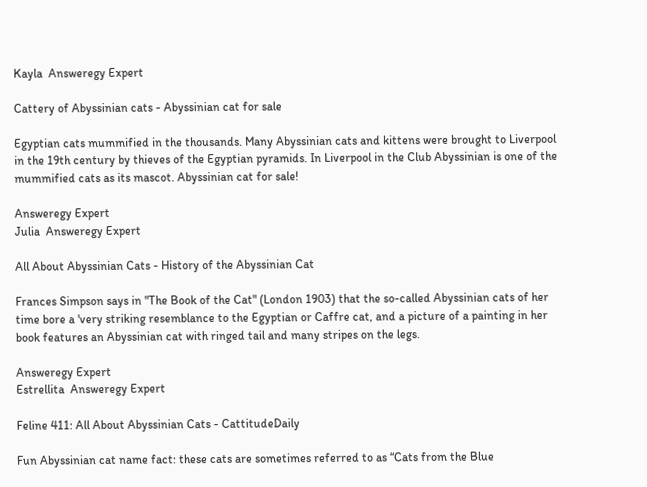Kayla  Answeregy Expert

Cattery of Abyssinian cats - Abyssinian cat for sale

Egyptian cats mummified in the thousands. Many Abyssinian cats and kittens were brought to Liverpool in the 19th century by thieves of the Egyptian pyramids. In Liverpool in the Club Abyssinian is one of the mummified cats as its mascot. Abyssinian cat for sale!

Answeregy Expert
Julia  Answeregy Expert

All About Abyssinian Cats - History of the Abyssinian Cat

Frances Simpson says in "The Book of the Cat" (London 1903) that the so-called Abyssinian cats of her time bore a 'very striking resemblance to the Egyptian or Caffre cat, and a picture of a painting in her book features an Abyssinian cat with ringed tail and many stripes on the legs.

Answeregy Expert
Estrellita  Answeregy Expert

Feline 411: All About Abyssinian Cats - CattitudeDaily

Fun Abyssinian cat name fact: these cats are sometimes referred to as “Cats from the Blue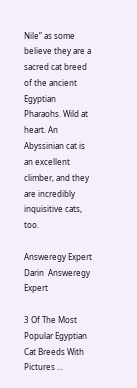Nile” as some believe they are a sacred cat breed of the ancient Egyptian Pharaohs. Wild at heart. An Abyssinian cat is an excellent climber, and they are incredibly inquisitive cats, too.

Answeregy Expert
Darin  Answeregy Expert

3 Of The Most Popular Egyptian Cat Breeds With Pictures ...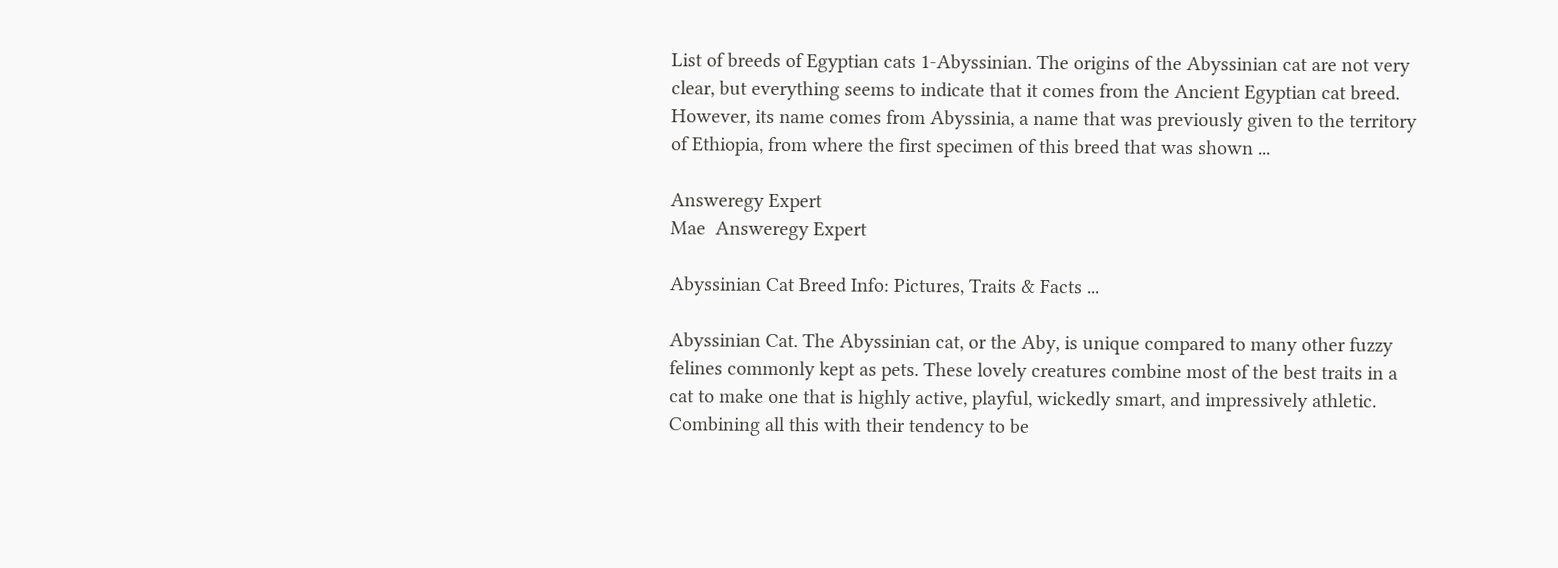List of breeds of Egyptian cats 1-Abyssinian. The origins of the Abyssinian cat are not very clear, but everything seems to indicate that it comes from the Ancient Egyptian cat breed. However, its name comes from Abyssinia, a name that was previously given to the territory of Ethiopia, from where the first specimen of this breed that was shown ...

Answeregy Expert
Mae  Answeregy Expert

Abyssinian Cat Breed Info: Pictures, Traits & Facts ...

Abyssinian Cat. The Abyssinian cat, or the Aby, is unique compared to many other fuzzy felines commonly kept as pets. These lovely creatures combine most of the best traits in a cat to make one that is highly active, playful, wickedly smart, and impressively athletic. Combining all this with their tendency to be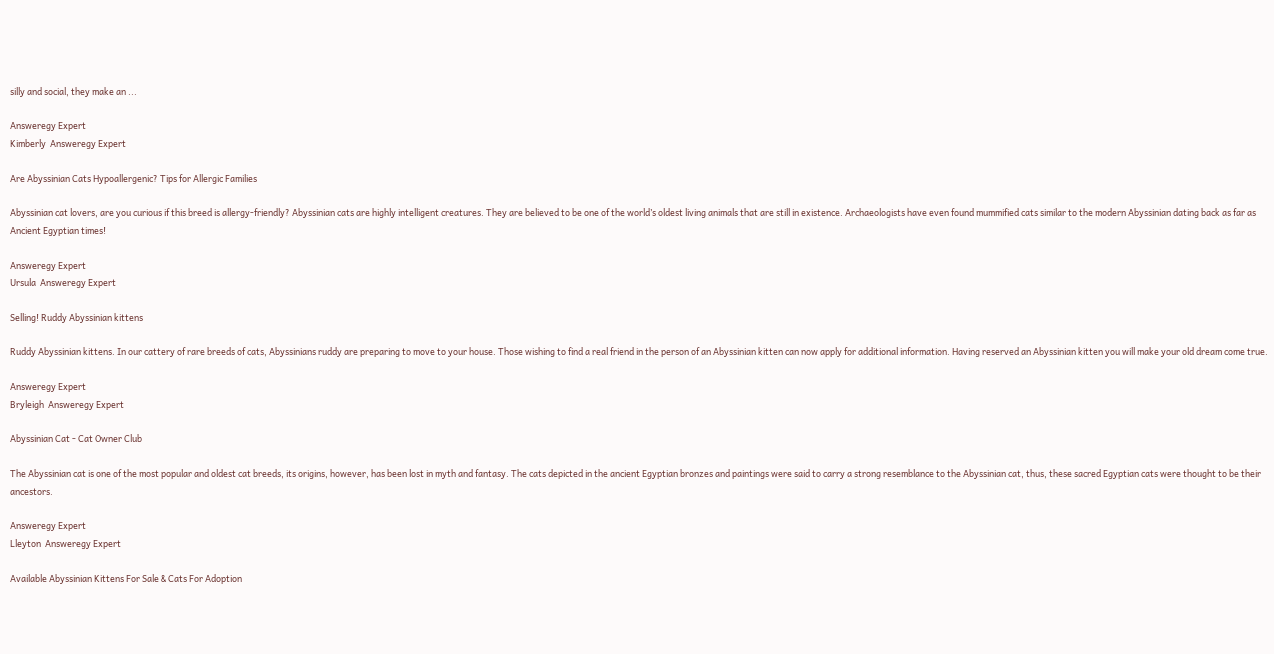silly and social, they make an ...

Answeregy Expert
Kimberly  Answeregy Expert

Are Abyssinian Cats Hypoallergenic? Tips for Allergic Families

Abyssinian cat lovers, are you curious if this breed is allergy-friendly? Abyssinian cats are highly intelligent creatures. They are believed to be one of the world’s oldest living animals that are still in existence. Archaeologists have even found mummified cats similar to the modern Abyssinian dating back as far as Ancient Egyptian times!

Answeregy Expert
Ursula  Answeregy Expert

Selling! Ruddy Abyssinian kittens

Ruddy Abyssinian kittens. In our cattery of rare breeds of cats, Abyssinians ruddy are preparing to move to your house. Those wishing to find a real friend in the person of an Abyssinian kitten can now apply for additional information. Having reserved an Abyssinian kitten you will make your old dream come true.

Answeregy Expert
Bryleigh  Answeregy Expert

Abyssinian Cat - Cat Owner Club

The Abyssinian cat is one of the most popular and oldest cat breeds, its origins, however, has been lost in myth and fantasy. The cats depicted in the ancient Egyptian bronzes and paintings were said to carry a strong resemblance to the Abyssinian cat, thus, these sacred Egyptian cats were thought to be their ancestors.

Answeregy Expert
Lleyton  Answeregy Expert

Available Abyssinian Kittens For Sale & Cats For Adoption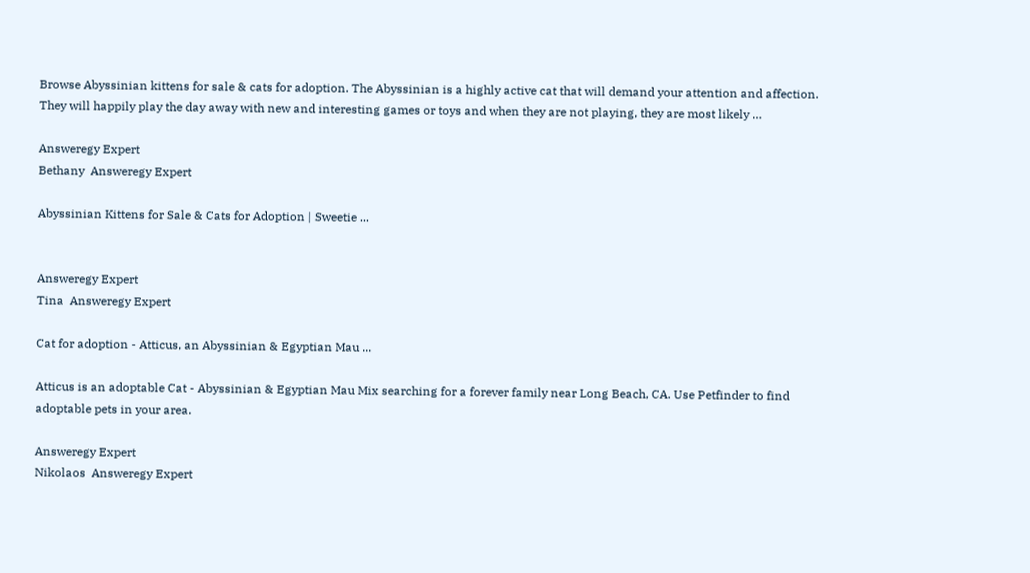Browse Abyssinian kittens for sale & cats for adoption. The Abyssinian is a highly active cat that will demand your attention and affection. They will happily play the day away with new and interesting games or toys and when they are not playing, they are most likely …

Answeregy Expert
Bethany  Answeregy Expert

Abyssinian Kittens for Sale & Cats for Adoption | Sweetie ...


Answeregy Expert
Tina  Answeregy Expert

Cat for adoption - Atticus, an Abyssinian & Egyptian Mau ...

Atticus is an adoptable Cat - Abyssinian & Egyptian Mau Mix searching for a forever family near Long Beach, CA. Use Petfinder to find adoptable pets in your area.

Answeregy Expert
Nikolaos  Answeregy Expert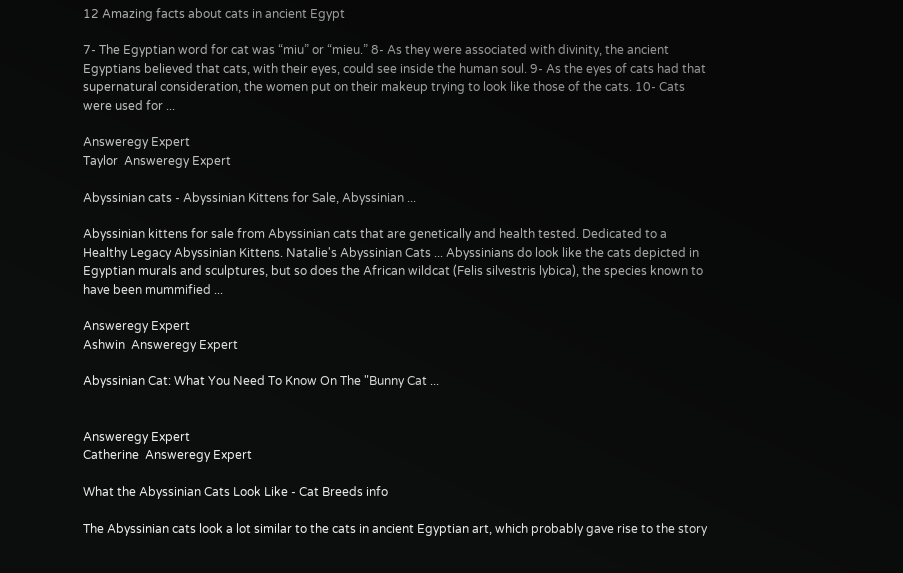12 Amazing facts about cats in ancient Egypt

7- The Egyptian word for cat was “miu” or “mieu.” 8- As they were associated with divinity, the ancient Egyptians believed that cats, with their eyes, could see inside the human soul. 9- As the eyes of cats had that supernatural consideration, the women put on their makeup trying to look like those of the cats. 10- Cats were used for ...

Answeregy Expert
Taylor  Answeregy Expert

Abyssinian cats - Abyssinian Kittens for Sale, Abyssinian ...

Abyssinian kittens for sale from Abyssinian cats that are genetically and health tested. Dedicated to a Healthy Legacy Abyssinian Kittens. Natalie's Abyssinian Cats ... Abyssinians do look like the cats depicted in Egyptian murals and sculptures, but so does the African wildcat (Felis silvestris lybica), the species known to have been mummified ...

Answeregy Expert
Ashwin  Answeregy Expert

Abyssinian Cat: What You Need To Know On The "Bunny Cat ...


Answeregy Expert
Catherine  Answeregy Expert

What the Abyssinian Cats Look Like - Cat Breeds info

The Abyssinian cats look a lot similar to the cats in ancient Egyptian art, which probably gave rise to the story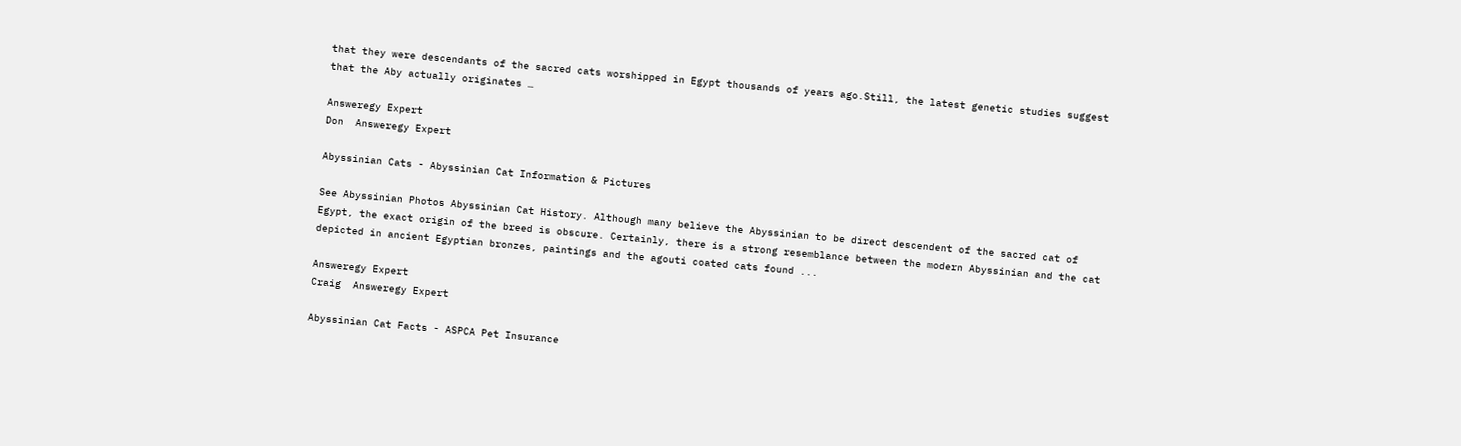that they were descendants of the sacred cats worshipped in Egypt thousands of years ago.Still, the latest genetic studies suggest that the Aby actually originates …

Answeregy Expert
Don  Answeregy Expert

Abyssinian Cats - Abyssinian Cat Information & Pictures

See Abyssinian Photos Abyssinian Cat History. Although many believe the Abyssinian to be direct descendent of the sacred cat of Egypt, the exact origin of the breed is obscure. Certainly, there is a strong resemblance between the modern Abyssinian and the cat depicted in ancient Egyptian bronzes, paintings and the agouti coated cats found ...

Answeregy Expert
Craig  Answeregy Expert

Abyssinian Cat Facts - ASPCA Pet Insurance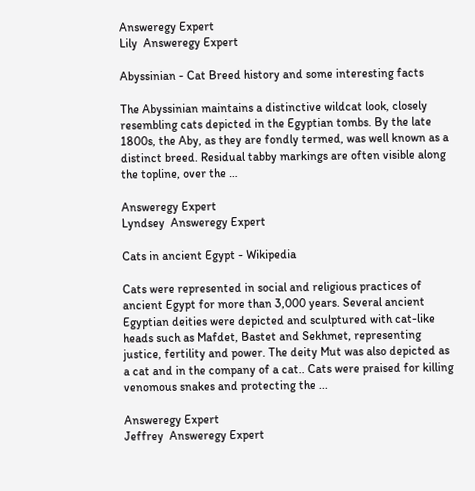Answeregy Expert
Lily  Answeregy Expert

Abyssinian - Cat Breed history and some interesting facts

The Abyssinian maintains a distinctive wildcat look, closely resembling cats depicted in the Egyptian tombs. By the late 1800s, the Aby, as they are fondly termed, was well known as a distinct breed. Residual tabby markings are often visible along the topline, over the …

Answeregy Expert
Lyndsey  Answeregy Expert

Cats in ancient Egypt - Wikipedia

Cats were represented in social and religious practices of ancient Egypt for more than 3,000 years. Several ancient Egyptian deities were depicted and sculptured with cat-like heads such as Mafdet, Bastet and Sekhmet, representing justice, fertility and power. The deity Mut was also depicted as a cat and in the company of a cat.. Cats were praised for killing venomous snakes and protecting the ...

Answeregy Expert
Jeffrey  Answeregy Expert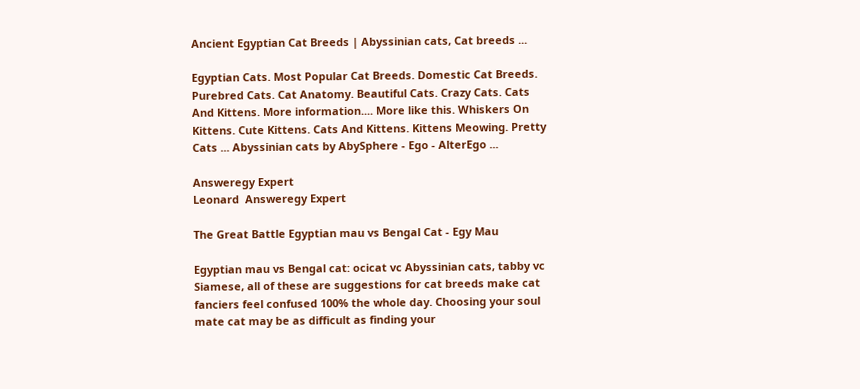Ancient Egyptian Cat Breeds | Abyssinian cats, Cat breeds ...

Egyptian Cats. Most Popular Cat Breeds. Domestic Cat Breeds. Purebred Cats. Cat Anatomy. Beautiful Cats. Crazy Cats. Cats And Kittens. More information.... More like this. Whiskers On Kittens. Cute Kittens. Cats And Kittens. Kittens Meowing. Pretty Cats ... Abyssinian cats by AbySphere - Ego - AlterEgo ...

Answeregy Expert
Leonard  Answeregy Expert

The Great Battle Egyptian mau vs Bengal Cat - Egy Mau

Egyptian mau vs Bengal cat: ocicat vc Abyssinian cats, tabby vc Siamese, all of these are suggestions for cat breeds make cat fanciers feel confused 100% the whole day. Choosing your soul mate cat may be as difficult as finding your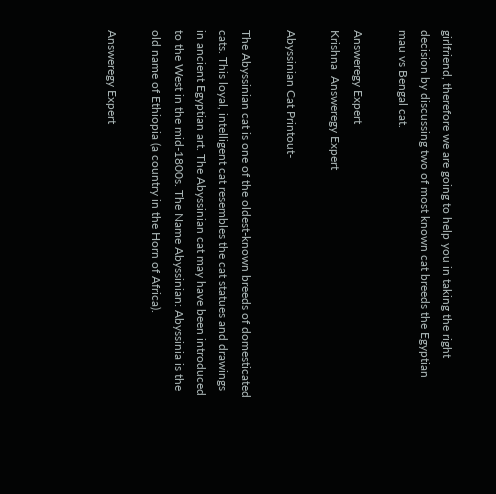girlfriend, therefore we are going to help you in taking the right decision by discussing two of most known cat breeds the Egyptian mau vs Bengal cat.

Answeregy Expert
Krishna  Answeregy Expert

Abyssinian Cat Printout-

The Abyssinian cat is one of the oldest-known breeds of domesticated cats. This loyal, intelligent cat resembles the cat statues and drawings in ancient Egyptian art. The Abyssinian cat may have been introduced to the West in the mid-1800s. The Name Abyssinian: Abyssinia is the old name of Ethiopia (a country in the Horn of Africa).

Answeregy Expert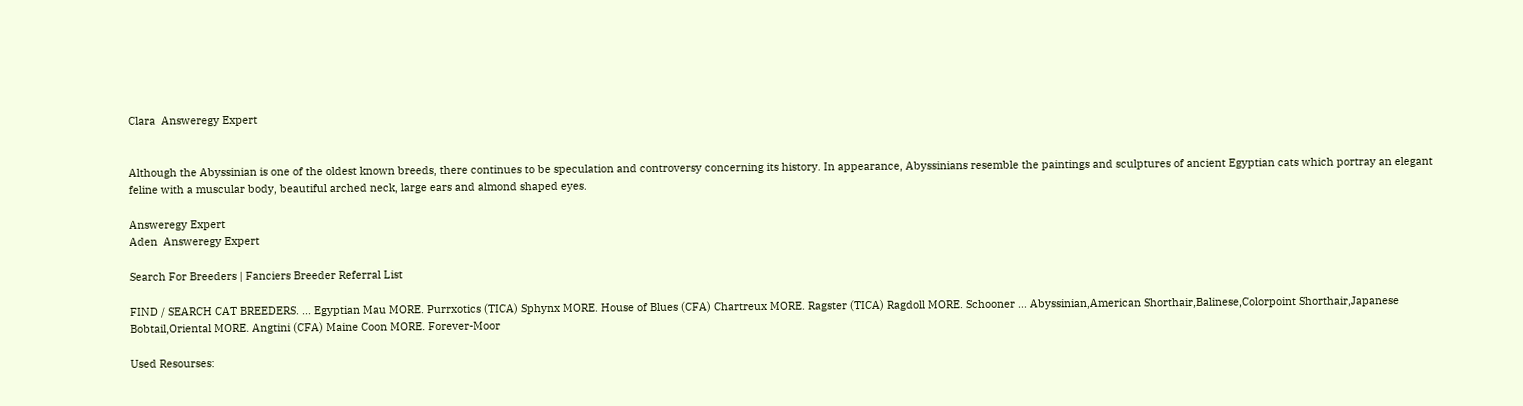Clara  Answeregy Expert


Although the Abyssinian is one of the oldest known breeds, there continues to be speculation and controversy concerning its history. In appearance, Abyssinians resemble the paintings and sculptures of ancient Egyptian cats which portray an elegant feline with a muscular body, beautiful arched neck, large ears and almond shaped eyes.

Answeregy Expert
Aden  Answeregy Expert

Search For Breeders | Fanciers Breeder Referral List

FIND / SEARCH CAT BREEDERS. ... Egyptian Mau MORE. Purrxotics (TICA) Sphynx MORE. House of Blues (CFA) Chartreux MORE. Ragster (TICA) Ragdoll MORE. Schooner ... Abyssinian,American Shorthair,Balinese,Colorpoint Shorthair,Japanese Bobtail,Oriental MORE. Angtini (CFA) Maine Coon MORE. Forever-Moor

Used Resourses: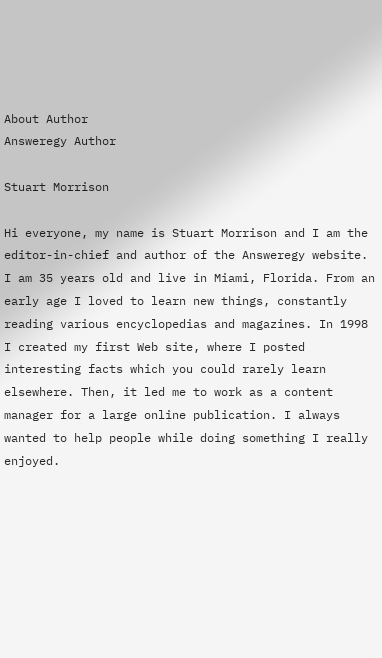About Author
Answeregy Author

Stuart Morrison

Hi everyone, my name is Stuart Morrison and I am the editor-in-chief and author of the Answeregy website. I am 35 years old and live in Miami, Florida. From an early age I loved to learn new things, constantly reading various encyclopedias and magazines. In 1998 I created my first Web site, where I posted interesting facts which you could rarely learn elsewhere. Then, it led me to work as a content manager for a large online publication. I always wanted to help people while doing something I really enjoyed.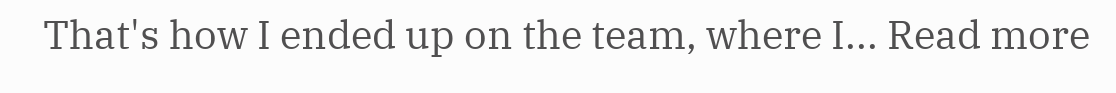That's how I ended up on the team, where I... Read more